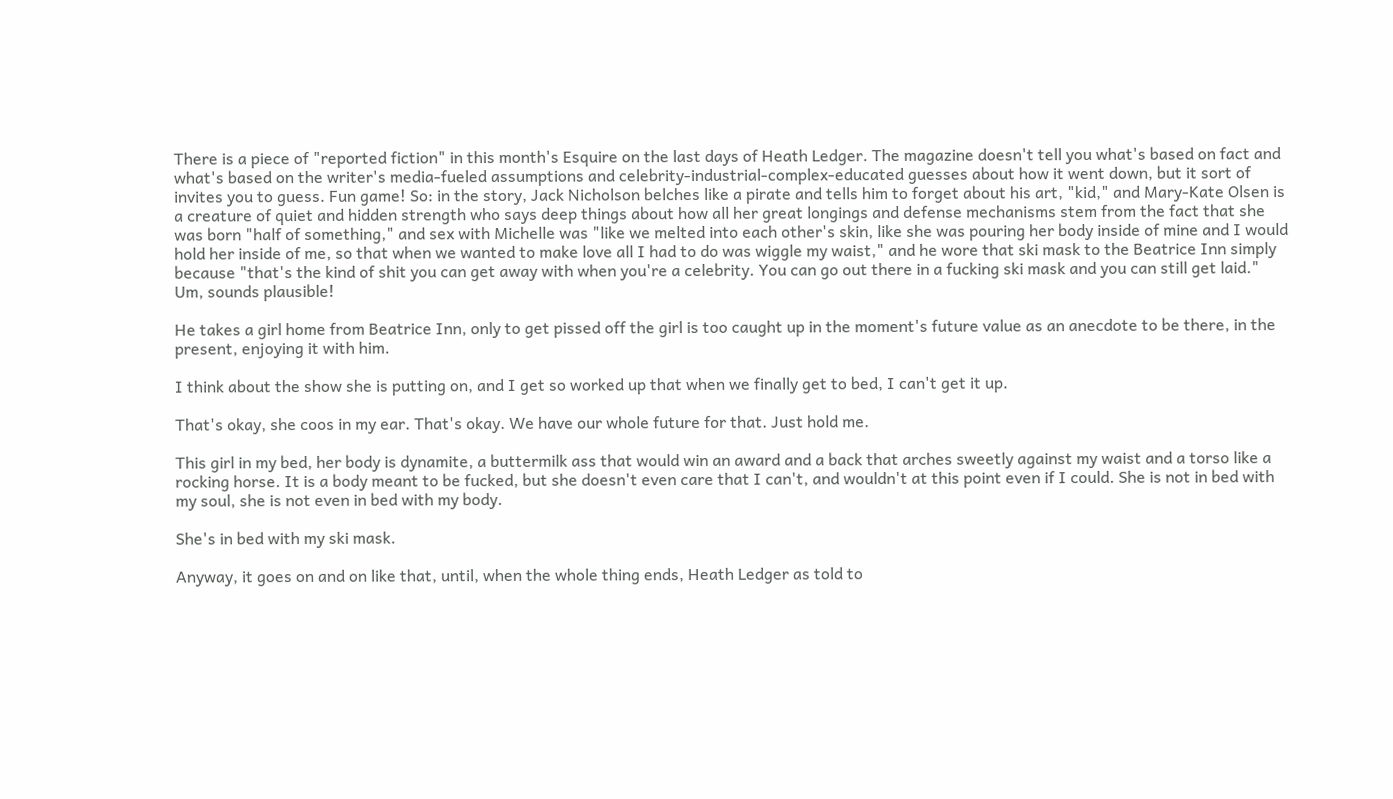There is a piece of "reported fiction" in this month's Esquire on the last days of Heath Ledger. The magazine doesn't tell you what's based on fact and what's based on the writer's media-fueled assumptions and celebrity-industrial-complex-educated guesses about how it went down, but it sort of invites you to guess. Fun game! So: in the story, Jack Nicholson belches like a pirate and tells him to forget about his art, "kid," and Mary-Kate Olsen is a creature of quiet and hidden strength who says deep things about how all her great longings and defense mechanisms stem from the fact that she was born "half of something," and sex with Michelle was "like we melted into each other's skin, like she was pouring her body inside of mine and I would hold her inside of me, so that when we wanted to make love all I had to do was wiggle my waist," and he wore that ski mask to the Beatrice Inn simply because "that's the kind of shit you can get away with when you're a celebrity. You can go out there in a fucking ski mask and you can still get laid." Um, sounds plausible!

He takes a girl home from Beatrice Inn, only to get pissed off the girl is too caught up in the moment's future value as an anecdote to be there, in the present, enjoying it with him.

I think about the show she is putting on, and I get so worked up that when we finally get to bed, I can't get it up.

That's okay, she coos in my ear. That's okay. We have our whole future for that. Just hold me.

This girl in my bed, her body is dynamite, a buttermilk ass that would win an award and a back that arches sweetly against my waist and a torso like a rocking horse. It is a body meant to be fucked, but she doesn't even care that I can't, and wouldn't at this point even if I could. She is not in bed with my soul, she is not even in bed with my body.

She's in bed with my ski mask.

Anyway, it goes on and on like that, until, when the whole thing ends, Heath Ledger as told to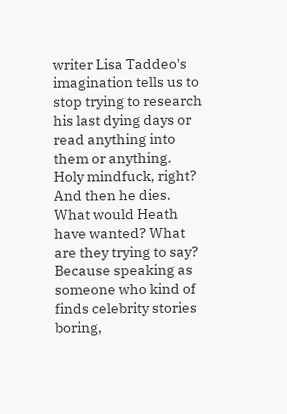writer Lisa Taddeo's imagination tells us to stop trying to research his last dying days or read anything into them or anything. Holy mindfuck, right? And then he dies. What would Heath have wanted? What are they trying to say? Because speaking as someone who kind of finds celebrity stories boring,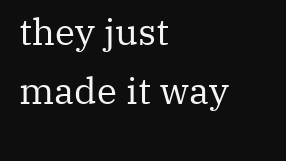they just made it way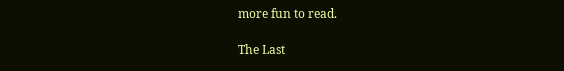more fun to read.

The Last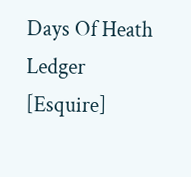Days Of Heath Ledger [Esquire]